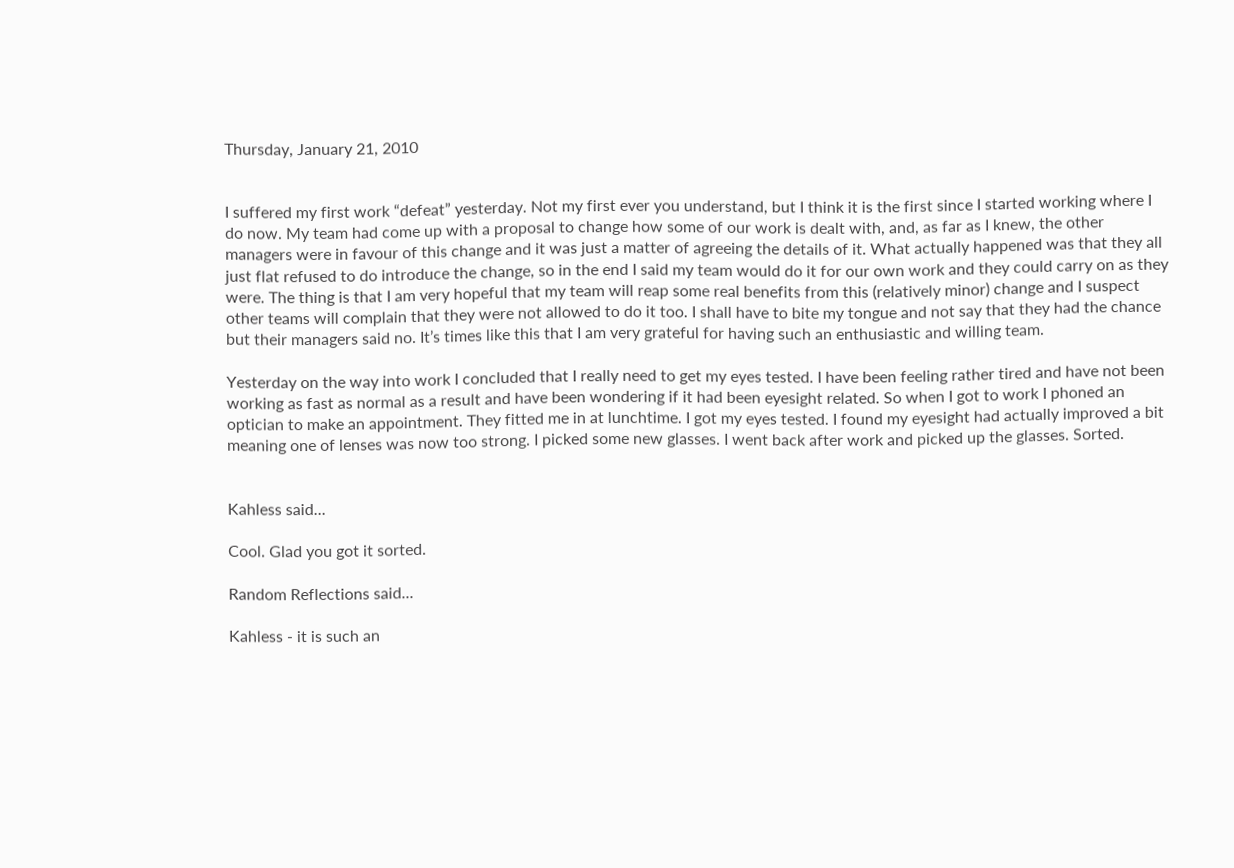Thursday, January 21, 2010


I suffered my first work “defeat” yesterday. Not my first ever you understand, but I think it is the first since I started working where I do now. My team had come up with a proposal to change how some of our work is dealt with, and, as far as I knew, the other managers were in favour of this change and it was just a matter of agreeing the details of it. What actually happened was that they all just flat refused to do introduce the change, so in the end I said my team would do it for our own work and they could carry on as they were. The thing is that I am very hopeful that my team will reap some real benefits from this (relatively minor) change and I suspect other teams will complain that they were not allowed to do it too. I shall have to bite my tongue and not say that they had the chance but their managers said no. It’s times like this that I am very grateful for having such an enthusiastic and willing team.

Yesterday on the way into work I concluded that I really need to get my eyes tested. I have been feeling rather tired and have not been working as fast as normal as a result and have been wondering if it had been eyesight related. So when I got to work I phoned an optician to make an appointment. They fitted me in at lunchtime. I got my eyes tested. I found my eyesight had actually improved a bit meaning one of lenses was now too strong. I picked some new glasses. I went back after work and picked up the glasses. Sorted.


Kahless said...

Cool. Glad you got it sorted.

Random Reflections said...

Kahless - it is such an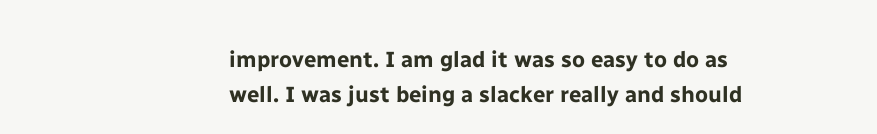improvement. I am glad it was so easy to do as well. I was just being a slacker really and should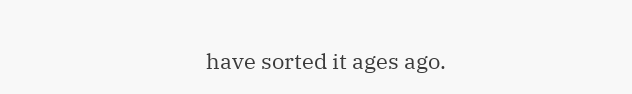have sorted it ages ago.